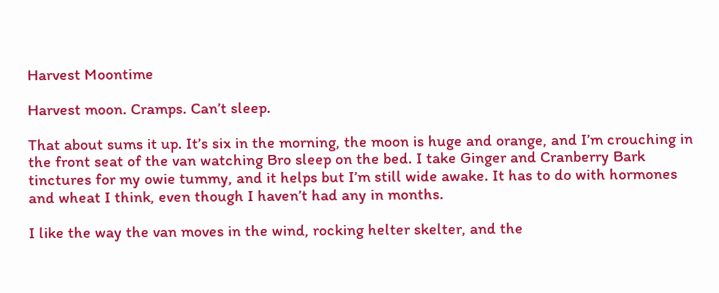Harvest Moontime

Harvest moon. Cramps. Can’t sleep.

That about sums it up. It’s six in the morning, the moon is huge and orange, and I’m crouching in the front seat of the van watching Bro sleep on the bed. I take Ginger and Cranberry Bark tinctures for my owie tummy, and it helps but I’m still wide awake. It has to do with hormones and wheat I think, even though I haven’t had any in months.

I like the way the van moves in the wind, rocking helter skelter, and the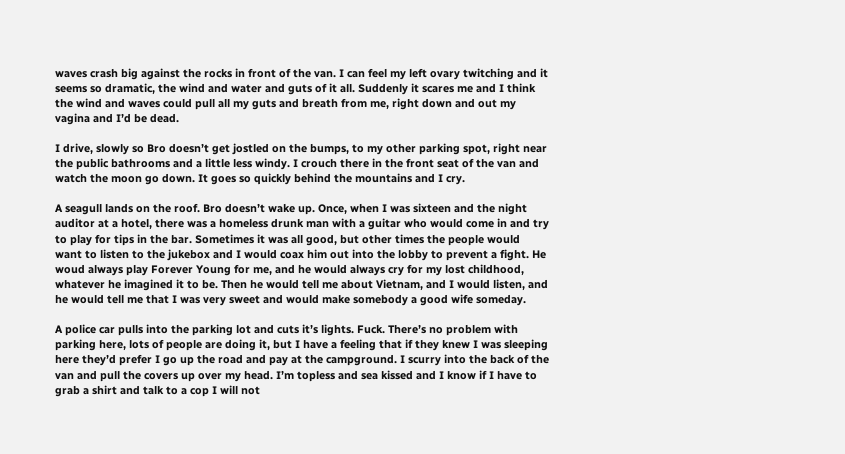waves crash big against the rocks in front of the van. I can feel my left ovary twitching and it seems so dramatic, the wind and water and guts of it all. Suddenly it scares me and I think the wind and waves could pull all my guts and breath from me, right down and out my vagina and I’d be dead.

I drive, slowly so Bro doesn’t get jostled on the bumps, to my other parking spot, right near the public bathrooms and a little less windy. I crouch there in the front seat of the van and watch the moon go down. It goes so quickly behind the mountains and I cry.

A seagull lands on the roof. Bro doesn’t wake up. Once, when I was sixteen and the night auditor at a hotel, there was a homeless drunk man with a guitar who would come in and try to play for tips in the bar. Sometimes it was all good, but other times the people would want to listen to the jukebox and I would coax him out into the lobby to prevent a fight. He woud always play Forever Young for me, and he would always cry for my lost childhood, whatever he imagined it to be. Then he would tell me about Vietnam, and I would listen, and he would tell me that I was very sweet and would make somebody a good wife someday.

A police car pulls into the parking lot and cuts it’s lights. Fuck. There’s no problem with parking here, lots of people are doing it, but I have a feeling that if they knew I was sleeping here they’d prefer I go up the road and pay at the campground. I scurry into the back of the van and pull the covers up over my head. I’m topless and sea kissed and I know if I have to grab a shirt and talk to a cop I will not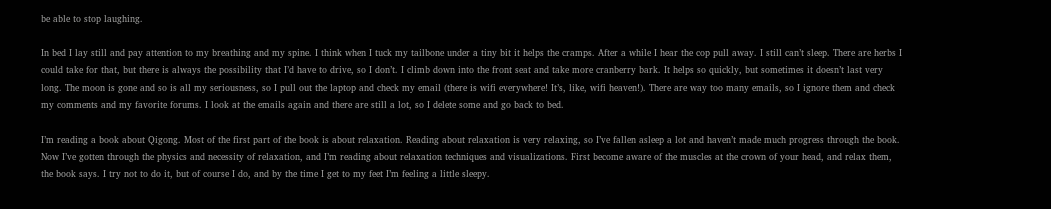be able to stop laughing.

In bed I lay still and pay attention to my breathing and my spine. I think when I tuck my tailbone under a tiny bit it helps the cramps. After a while I hear the cop pull away. I still can’t sleep. There are herbs I could take for that, but there is always the possibility that I’d have to drive, so I don’t. I climb down into the front seat and take more cranberry bark. It helps so quickly, but sometimes it doesn’t last very long. The moon is gone and so is all my seriousness, so I pull out the laptop and check my email (there is wifi everywhere! It’s, like, wifi heaven!). There are way too many emails, so I ignore them and check my comments and my favorite forums. I look at the emails again and there are still a lot, so I delete some and go back to bed.

I’m reading a book about Qigong. Most of the first part of the book is about relaxation. Reading about relaxation is very relaxing, so I’ve fallen asleep a lot and haven’t made much progress through the book. Now I’ve gotten through the physics and necessity of relaxation, and I’m reading about relaxation techniques and visualizations. First become aware of the muscles at the crown of your head, and relax them, the book says. I try not to do it, but of course I do, and by the time I get to my feet I’m feeling a little sleepy.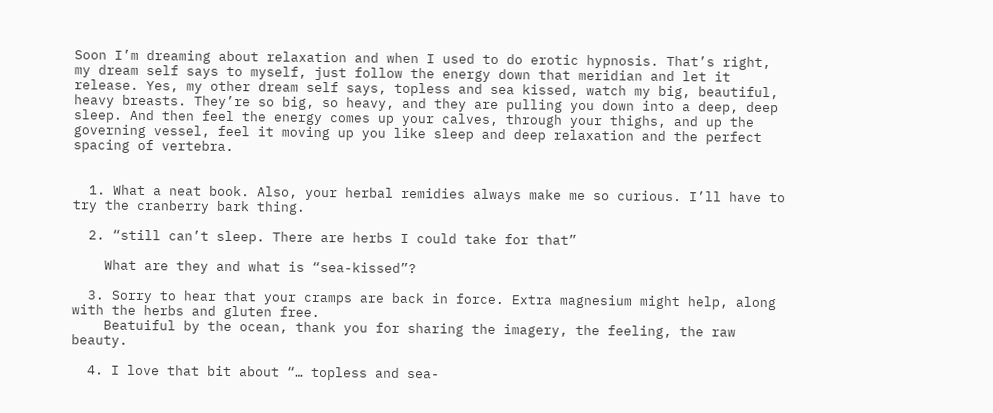Soon I’m dreaming about relaxation and when I used to do erotic hypnosis. That’s right, my dream self says to myself, just follow the energy down that meridian and let it release. Yes, my other dream self says, topless and sea kissed, watch my big, beautiful, heavy breasts. They’re so big, so heavy, and they are pulling you down into a deep, deep sleep. And then feel the energy comes up your calves, through your thighs, and up the governing vessel, feel it moving up you like sleep and deep relaxation and the perfect spacing of vertebra.


  1. What a neat book. Also, your herbal remidies always make me so curious. I’ll have to try the cranberry bark thing.

  2. “still can’t sleep. There are herbs I could take for that”

    What are they and what is “sea-kissed”?

  3. Sorry to hear that your cramps are back in force. Extra magnesium might help, along with the herbs and gluten free.
    Beatuiful by the ocean, thank you for sharing the imagery, the feeling, the raw beauty.

  4. I love that bit about “… topless and sea-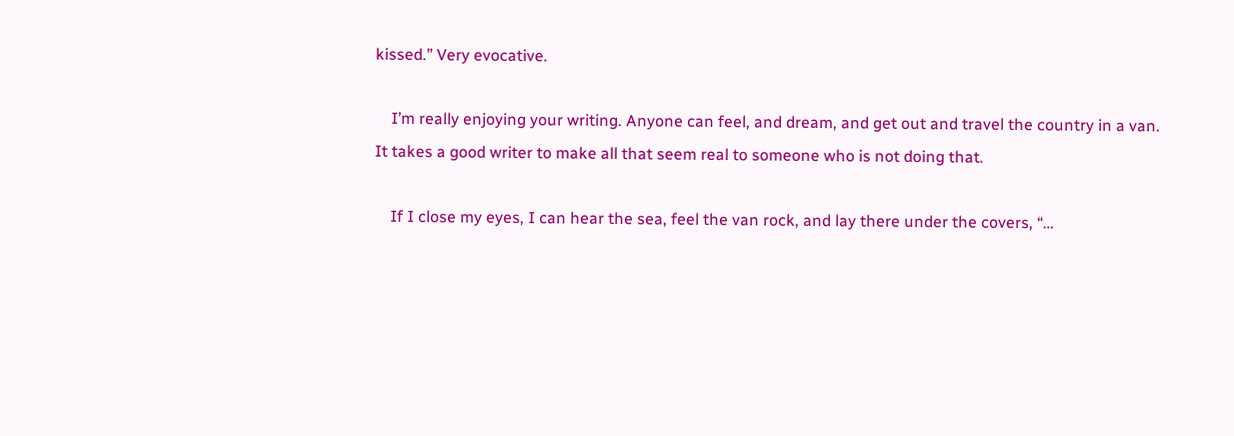kissed.” Very evocative.

    I’m really enjoying your writing. Anyone can feel, and dream, and get out and travel the country in a van. It takes a good writer to make all that seem real to someone who is not doing that.

    If I close my eyes, I can hear the sea, feel the van rock, and lay there under the covers, “…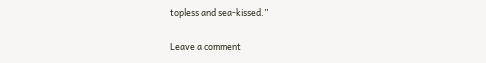topless and sea-kissed.”

Leave a comment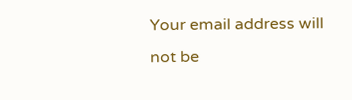Your email address will not be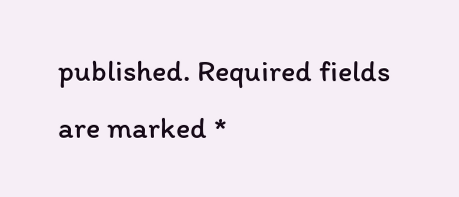published. Required fields are marked *